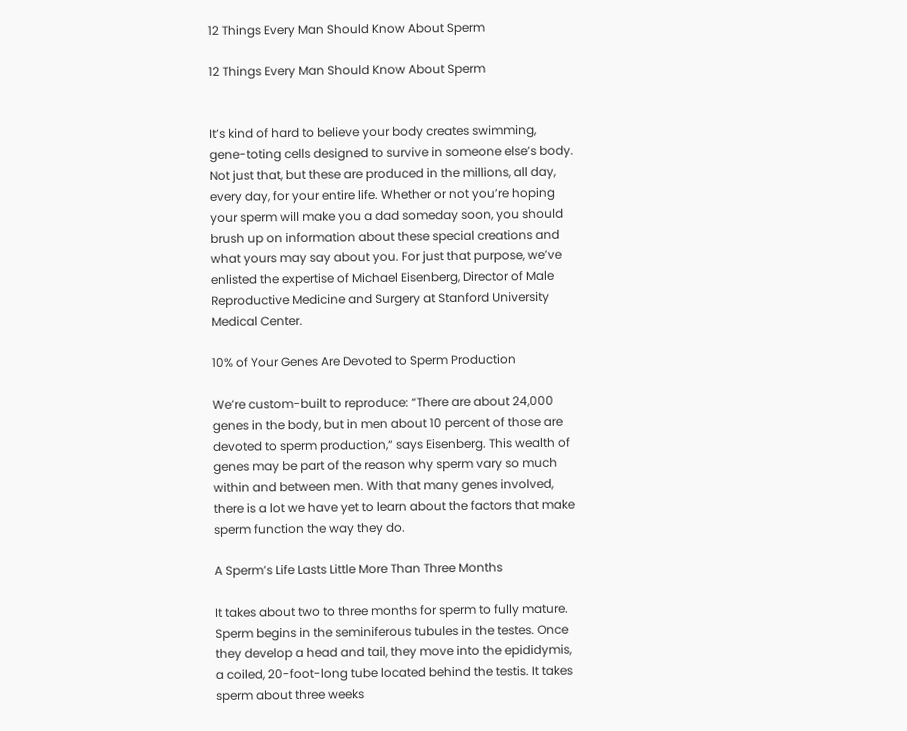12 Things Every Man Should Know About Sperm

12 Things Every Man Should Know About Sperm


It’s kind of hard to believe your body creates swimming, gene-toting cells designed to survive in someone else’s body. Not just that, but these are produced in the millions, all day, every day, for your entire life. Whether or not you’re hoping your sperm will make you a dad someday soon, you should brush up on information about these special creations and what yours may say about you. For just that purpose, we’ve enlisted the expertise of Michael Eisenberg, Director of Male Reproductive Medicine and Surgery at Stanford University Medical Center.

10% of Your Genes Are Devoted to Sperm Production

We’re custom-built to reproduce: “There are about 24,000 genes in the body, but in men about 10 percent of those are devoted to sperm production,“ says Eisenberg. This wealth of genes may be part of the reason why sperm vary so much within and between men. With that many genes involved, there is a lot we have yet to learn about the factors that make sperm function the way they do.

A Sperm’s Life Lasts Little More Than Three Months

It takes about two to three months for sperm to fully mature. Sperm begins in the seminiferous tubules in the testes. Once they develop a head and tail, they move into the epididymis, a coiled, 20-foot-long tube located behind the testis. It takes sperm about three weeks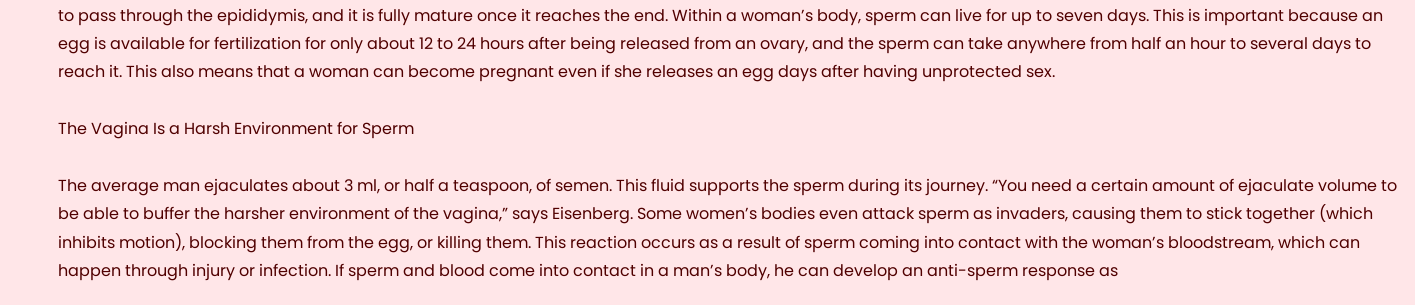to pass through the epididymis, and it is fully mature once it reaches the end. Within a woman’s body, sperm can live for up to seven days. This is important because an egg is available for fertilization for only about 12 to 24 hours after being released from an ovary, and the sperm can take anywhere from half an hour to several days to reach it. This also means that a woman can become pregnant even if she releases an egg days after having unprotected sex.

The Vagina Is a Harsh Environment for Sperm

The average man ejaculates about 3 ml, or half a teaspoon, of semen. This fluid supports the sperm during its journey. “You need a certain amount of ejaculate volume to be able to buffer the harsher environment of the vagina,” says Eisenberg. Some women’s bodies even attack sperm as invaders, causing them to stick together (which inhibits motion), blocking them from the egg, or killing them. This reaction occurs as a result of sperm coming into contact with the woman’s bloodstream, which can happen through injury or infection. If sperm and blood come into contact in a man’s body, he can develop an anti-sperm response as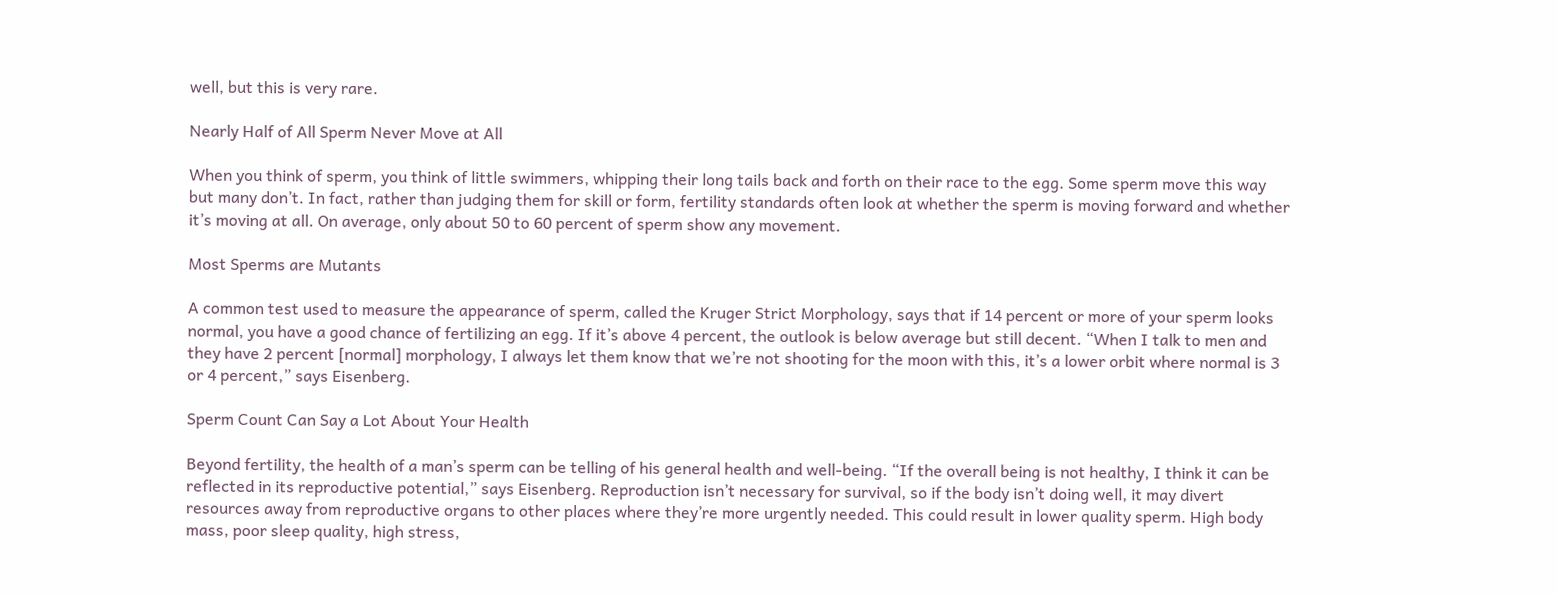well, but this is very rare.

Nearly Half of All Sperm Never Move at All

When you think of sperm, you think of little swimmers, whipping their long tails back and forth on their race to the egg. Some sperm move this way but many don’t. In fact, rather than judging them for skill or form, fertility standards often look at whether the sperm is moving forward and whether it’s moving at all. On average, only about 50 to 60 percent of sperm show any movement.

Most Sperms are Mutants

A common test used to measure the appearance of sperm, called the Kruger Strict Morphology, says that if 14 percent or more of your sperm looks normal, you have a good chance of fertilizing an egg. If it’s above 4 percent, the outlook is below average but still decent. “When I talk to men and they have 2 percent [normal] morphology, I always let them know that we’re not shooting for the moon with this, it’s a lower orbit where normal is 3 or 4 percent,” says Eisenberg.

Sperm Count Can Say a Lot About Your Health

Beyond fertility, the health of a man’s sperm can be telling of his general health and well-being. “If the overall being is not healthy, I think it can be reflected in its reproductive potential,” says Eisenberg. Reproduction isn’t necessary for survival, so if the body isn’t doing well, it may divert resources away from reproductive organs to other places where they’re more urgently needed. This could result in lower quality sperm. High body mass, poor sleep quality, high stress,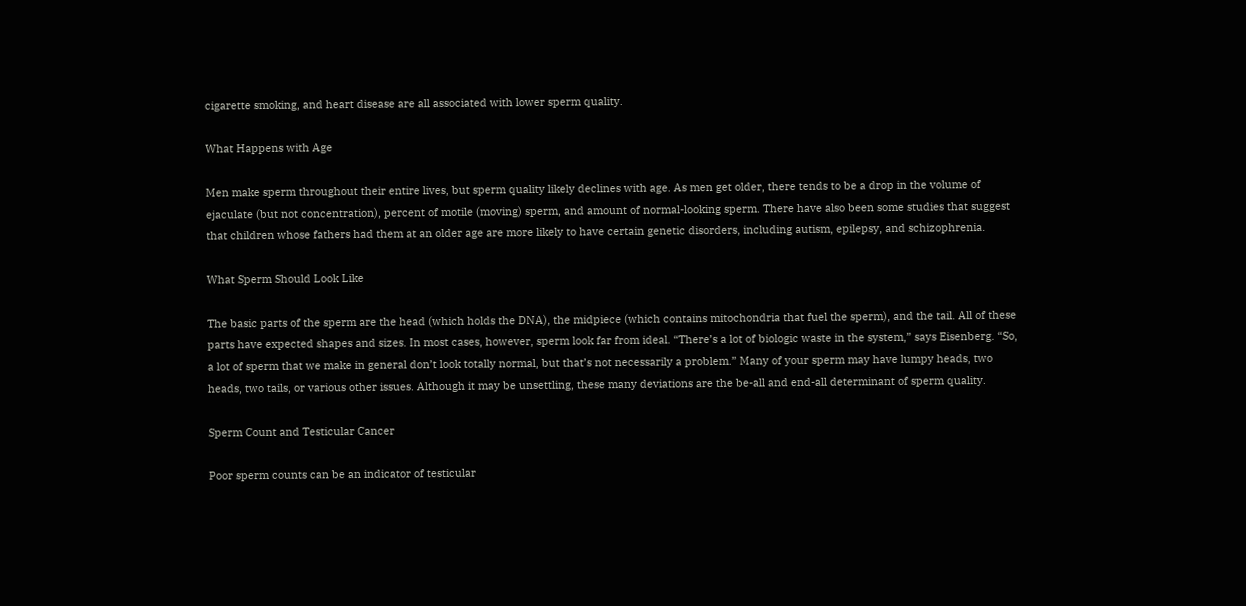cigarette smoking, and heart disease are all associated with lower sperm quality.

What Happens with Age

Men make sperm throughout their entire lives, but sperm quality likely declines with age. As men get older, there tends to be a drop in the volume of ejaculate (but not concentration), percent of motile (moving) sperm, and amount of normal-looking sperm. There have also been some studies that suggest that children whose fathers had them at an older age are more likely to have certain genetic disorders, including autism, epilepsy, and schizophrenia.

What Sperm Should Look Like

The basic parts of the sperm are the head (which holds the DNA), the midpiece (which contains mitochondria that fuel the sperm), and the tail. All of these parts have expected shapes and sizes. In most cases, however, sperm look far from ideal. “There’s a lot of biologic waste in the system,” says Eisenberg. “So, a lot of sperm that we make in general don’t look totally normal, but that’s not necessarily a problem.” Many of your sperm may have lumpy heads, two heads, two tails, or various other issues. Although it may be unsettling, these many deviations are the be-all and end-all determinant of sperm quality.

Sperm Count and Testicular Cancer

Poor sperm counts can be an indicator of testicular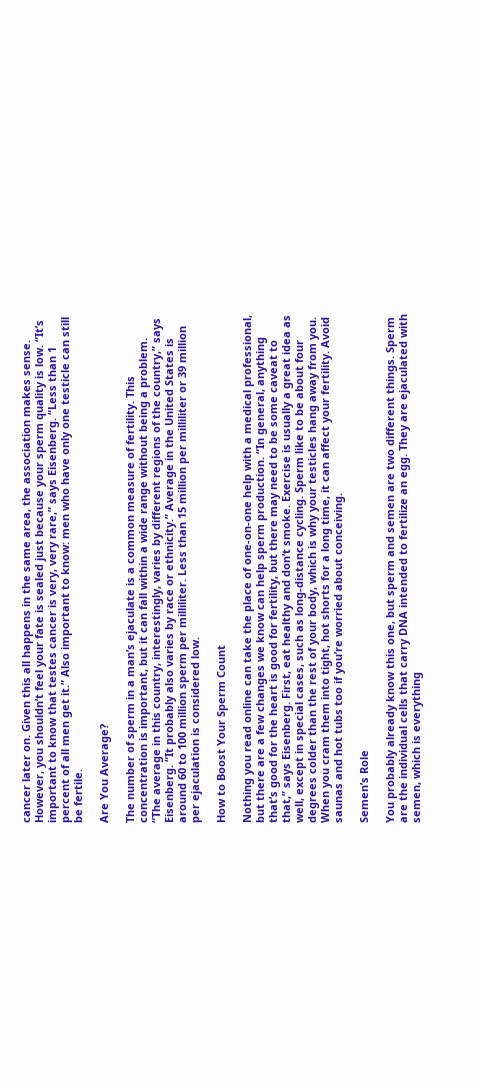cancer later on. Given this all happens in the same area, the association makes sense. However, you shouldn’t feel your fate is sealed just because your sperm quality is low. “It’s important to know that testes cancer is very, very rare,” says Eisenberg. “Less than 1 percent of all men get it.” Also important to know: men who have only one testicle can still be fertile.

Are You Average?

The number of sperm in a man’s ejaculate is a common measure of fertility. This concentration is important, but it can fall within a wide range without being a problem. “The average in this country, interestingly, varies by different regions of the country,” says Eisenberg. “It probably also varies by race or ethnicity.” Average in the United States is around 60 to 100 million sperm per milliliter. Less than 15 million per milliliter or 39 million per ejaculation is considered low.

How to Boost Your Sperm Count

Nothing you read online can take the place of one-on-one help with a medical professional, but there are a few changes we know can help sperm production. “In general, anything that’s good for the heart is good for fertility, but there may need to be some caveat to that,” says Eisenberg. First, eat healthy and don’t smoke. Exercise is usually a great idea as well, except in special cases, such as long-distance cycling. Sperm like to be about four degrees colder than the rest of your body, which is why your testicles hang away from you. When you cram them into tight, hot shorts for a long time, it can affect your fertility. Avoid saunas and hot tubs too if you’re worried about conceiving.

Semen’s Role

You probably already know this one, but sperm and semen are two different things. Sperm are the individual cells that carry DNA intended to fertilize an egg. They are ejaculated with semen, which is everything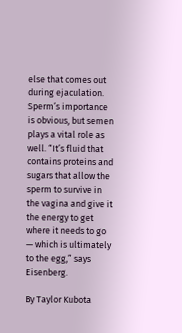else that comes out during ejaculation. Sperm’s importance is obvious, but semen plays a vital role as well. “It’s fluid that contains proteins and sugars that allow the sperm to survive in the vagina and give it the energy to get where it needs to go — which is ultimately to the egg,” says Eisenberg.

By Taylor Kubota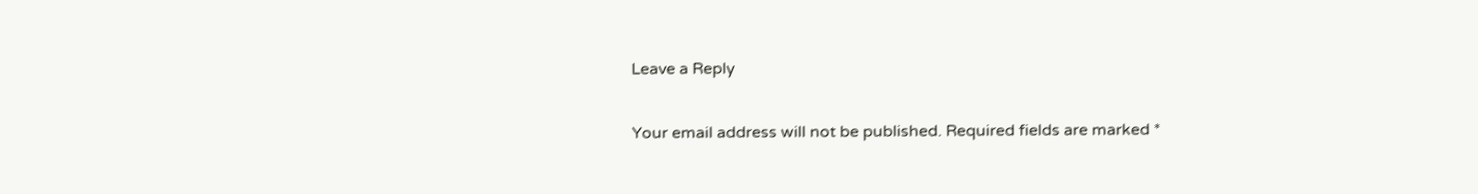Leave a Reply

Your email address will not be published. Required fields are marked *